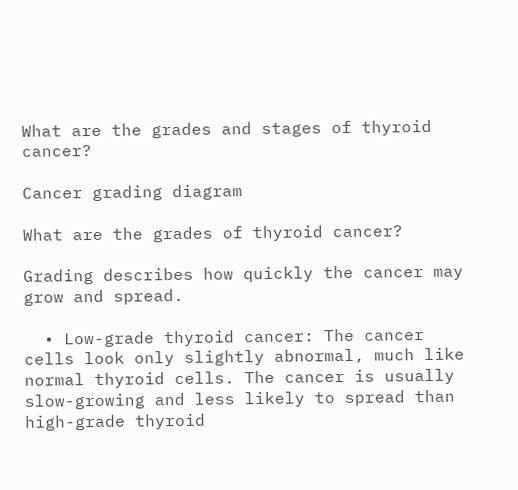What are the grades and stages of thyroid cancer?

Cancer grading diagram

What are the grades of thyroid cancer?

Grading describes how quickly the cancer may grow and spread.

  • Low-grade thyroid cancer: The cancer cells look only slightly abnormal, much like normal thyroid cells. The cancer is usually slow-growing and less likely to spread than high-grade thyroid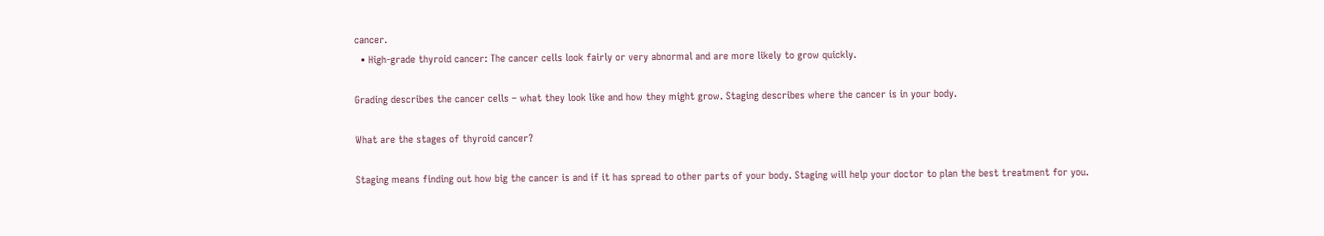cancer.
  • High-grade thyroid cancer: The cancer cells look fairly or very abnormal and are more likely to grow quickly.

Grading describes the cancer cells – what they look like and how they might grow. Staging describes where the cancer is in your body.

What are the stages of thyroid cancer?

Staging means finding out how big the cancer is and if it has spread to other parts of your body. Staging will help your doctor to plan the best treatment for you.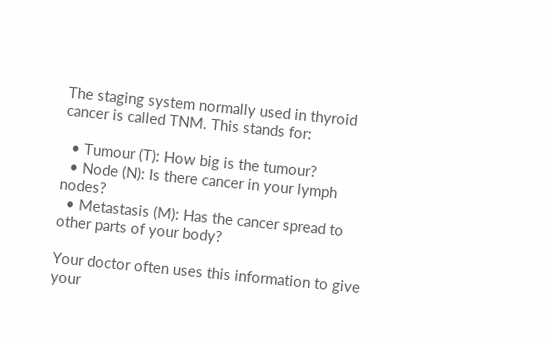The staging system normally used in thyroid cancer is called TNM. This stands for:

  • Tumour (T): How big is the tumour?
  • Node (N): Is there cancer in your lymph nodes?
  • Metastasis (M): Has the cancer spread to other parts of your body?

Your doctor often uses this information to give your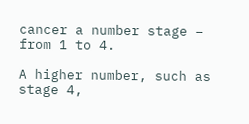cancer a number stage – from 1 to 4.

A higher number, such as stage 4,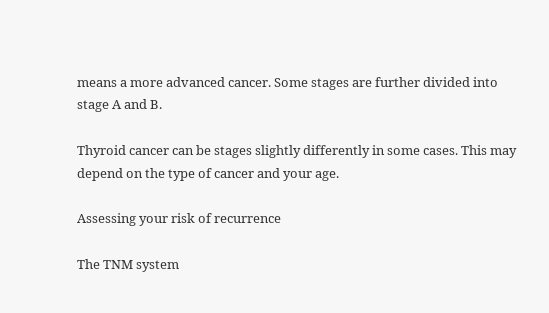means a more advanced cancer. Some stages are further divided into stage A and B.

Thyroid cancer can be stages slightly differently in some cases. This may depend on the type of cancer and your age.

Assessing your risk of recurrence

The TNM system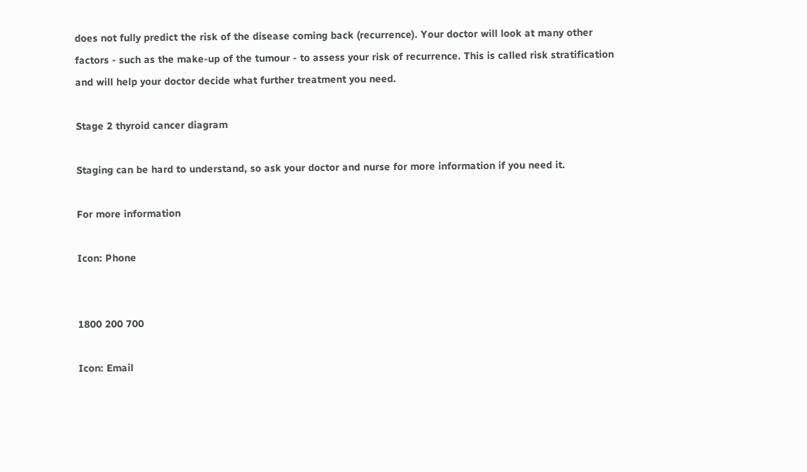does not fully predict the risk of the disease coming back (recurrence). Your doctor will look at many other factors - such as the make-up of the tumour - to assess your risk of recurrence. This is called risk stratification and will help your doctor decide what further treatment you need.

Stage 2 thyroid cancer diagram

Staging can be hard to understand, so ask your doctor and nurse for more information if you need it.

For more information

Icon: Phone


1800 200 700

Icon: Email